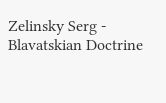Zelinsky Serg - Blavatskian Doctrine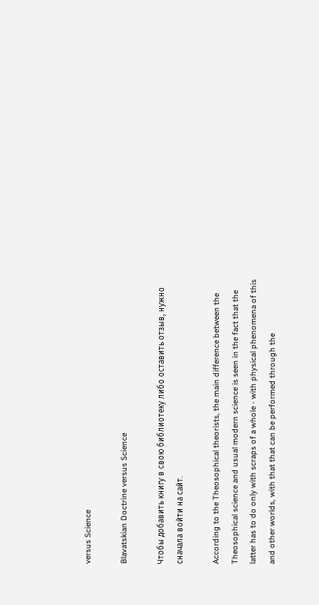versus Science

Blavatskian Doctrine versus Science

Чтобы добавить книгу в свою библиотеку либо оставить отзыв, нужно сначала войти на сайт.

According to the Theosophical theorists, the main difference between the Theosophical science and usual modern science is seen in the fact that the latter has to do only with scraps of a whole - with physical phenomena of this and other worlds, with that that can be performed through the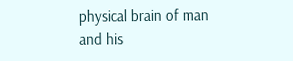physical brain of man and his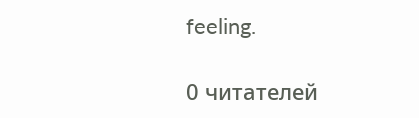feeling.

0 читателей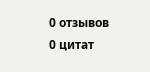0 отзывов
0 цитат